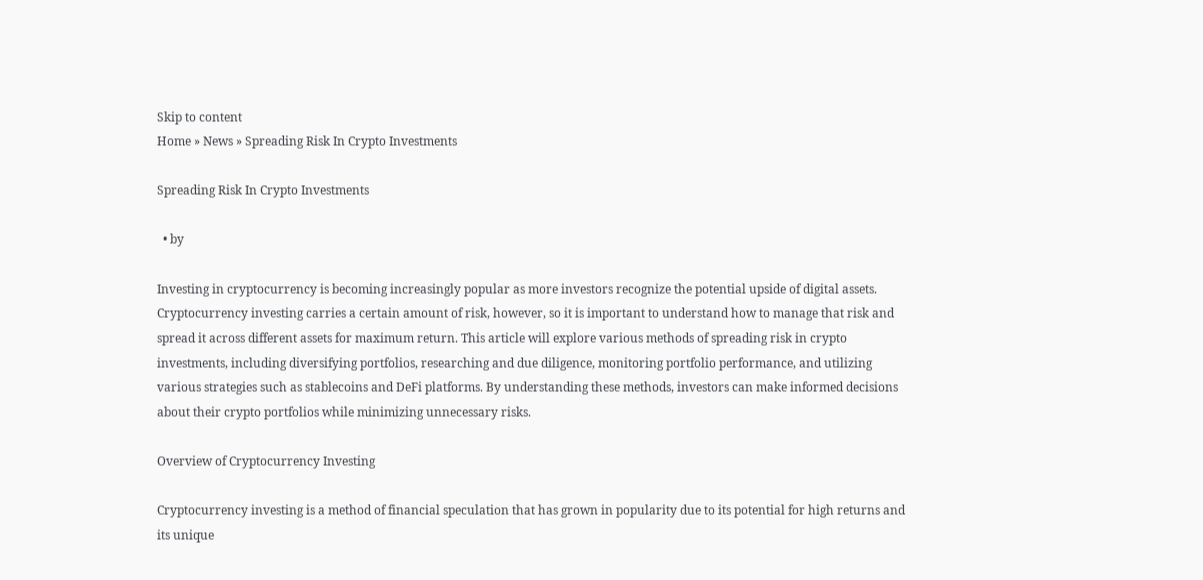Skip to content
Home » News » Spreading Risk In Crypto Investments

Spreading Risk In Crypto Investments

  • by

Investing in cryptocurrency is becoming increasingly popular as more investors recognize the potential upside of digital assets. Cryptocurrency investing carries a certain amount of risk, however, so it is important to understand how to manage that risk and spread it across different assets for maximum return. This article will explore various methods of spreading risk in crypto investments, including diversifying portfolios, researching and due diligence, monitoring portfolio performance, and utilizing various strategies such as stablecoins and DeFi platforms. By understanding these methods, investors can make informed decisions about their crypto portfolios while minimizing unnecessary risks.

Overview of Cryptocurrency Investing

Cryptocurrency investing is a method of financial speculation that has grown in popularity due to its potential for high returns and its unique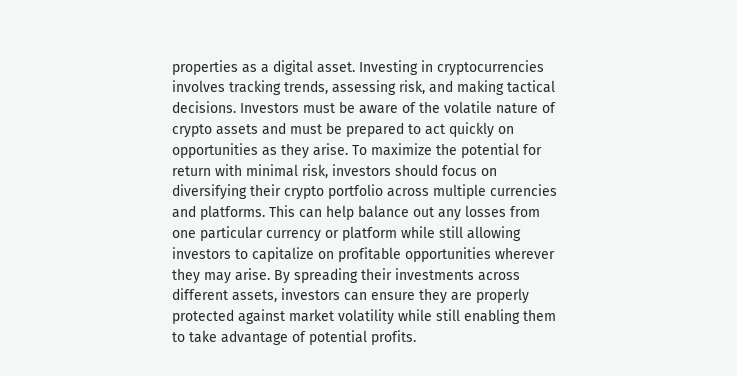properties as a digital asset. Investing in cryptocurrencies involves tracking trends, assessing risk, and making tactical decisions. Investors must be aware of the volatile nature of crypto assets and must be prepared to act quickly on opportunities as they arise. To maximize the potential for return with minimal risk, investors should focus on diversifying their crypto portfolio across multiple currencies and platforms. This can help balance out any losses from one particular currency or platform while still allowing investors to capitalize on profitable opportunities wherever they may arise. By spreading their investments across different assets, investors can ensure they are properly protected against market volatility while still enabling them to take advantage of potential profits.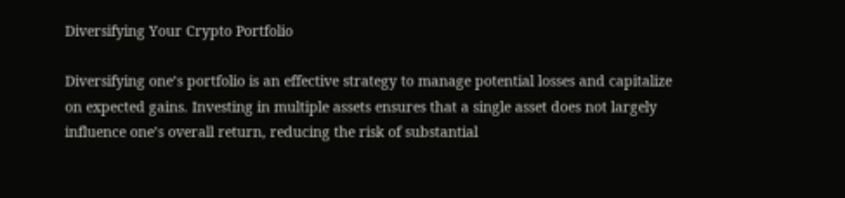Diversifying Your Crypto Portfolio

Diversifying one’s portfolio is an effective strategy to manage potential losses and capitalize on expected gains. Investing in multiple assets ensures that a single asset does not largely influence one’s overall return, reducing the risk of substantial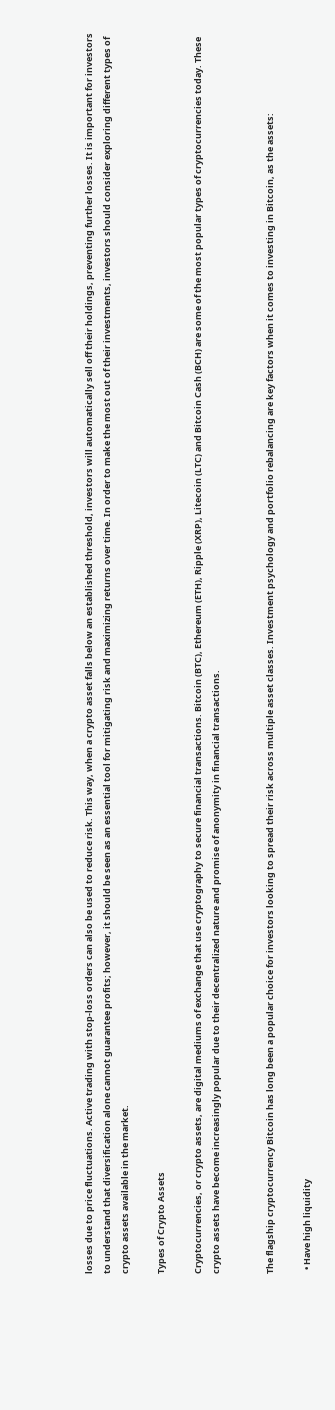losses due to price fluctuations. Active trading with stop-loss orders can also be used to reduce risk. This way, when a crypto asset falls below an established threshold, investors will automatically sell off their holdings, preventing further losses. It is important for investors to understand that diversification alone cannot guarantee profits; however, it should be seen as an essential tool for mitigating risk and maximizing returns over time. In order to make the most out of their investments, investors should consider exploring different types of crypto assets available in the market.

Types of Crypto Assets

Cryptocurrencies, or crypto assets, are digital mediums of exchange that use cryptography to secure financial transactions. Bitcoin (BTC), Ethereum (ETH), Ripple (XRP), Litecoin (LTC) and Bitcoin Cash (BCH) are some of the most popular types of cryptocurrencies today. These crypto assets have become increasingly popular due to their decentralized nature and promise of anonymity in financial transactions.


The flagship cryptocurrency Bitcoin has long been a popular choice for investors looking to spread their risk across multiple asset classes. Investment psychology and portfolio rebalancing are key factors when it comes to investing in Bitcoin, as the assets:

  • Have high liquidity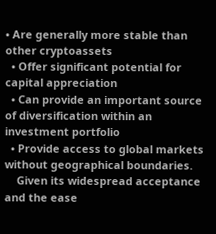• Are generally more stable than other cryptoassets
  • Offer significant potential for capital appreciation
  • Can provide an important source of diversification within an investment portfolio
  • Provide access to global markets without geographical boundaries.
    Given its widespread acceptance and the ease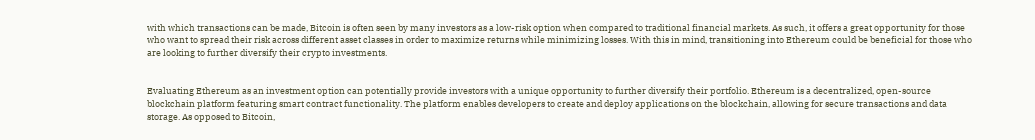with which transactions can be made, Bitcoin is often seen by many investors as a low-risk option when compared to traditional financial markets. As such, it offers a great opportunity for those who want to spread their risk across different asset classes in order to maximize returns while minimizing losses. With this in mind, transitioning into Ethereum could be beneficial for those who are looking to further diversify their crypto investments.


Evaluating Ethereum as an investment option can potentially provide investors with a unique opportunity to further diversify their portfolio. Ethereum is a decentralized, open-source blockchain platform featuring smart contract functionality. The platform enables developers to create and deploy applications on the blockchain, allowing for secure transactions and data storage. As opposed to Bitcoin,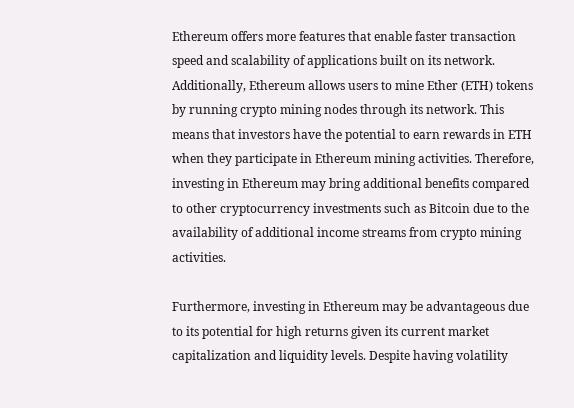Ethereum offers more features that enable faster transaction speed and scalability of applications built on its network. Additionally, Ethereum allows users to mine Ether (ETH) tokens by running crypto mining nodes through its network. This means that investors have the potential to earn rewards in ETH when they participate in Ethereum mining activities. Therefore, investing in Ethereum may bring additional benefits compared to other cryptocurrency investments such as Bitcoin due to the availability of additional income streams from crypto mining activities.

Furthermore, investing in Ethereum may be advantageous due to its potential for high returns given its current market capitalization and liquidity levels. Despite having volatility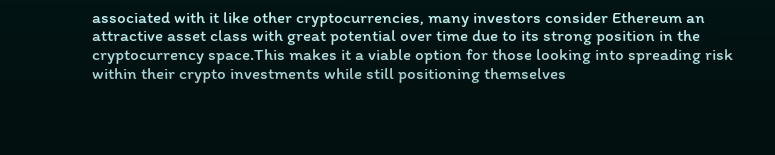associated with it like other cryptocurrencies, many investors consider Ethereum an attractive asset class with great potential over time due to its strong position in the cryptocurrency space.This makes it a viable option for those looking into spreading risk within their crypto investments while still positioning themselves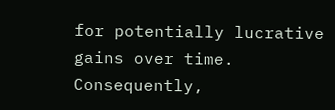for potentially lucrative gains over time. Consequently,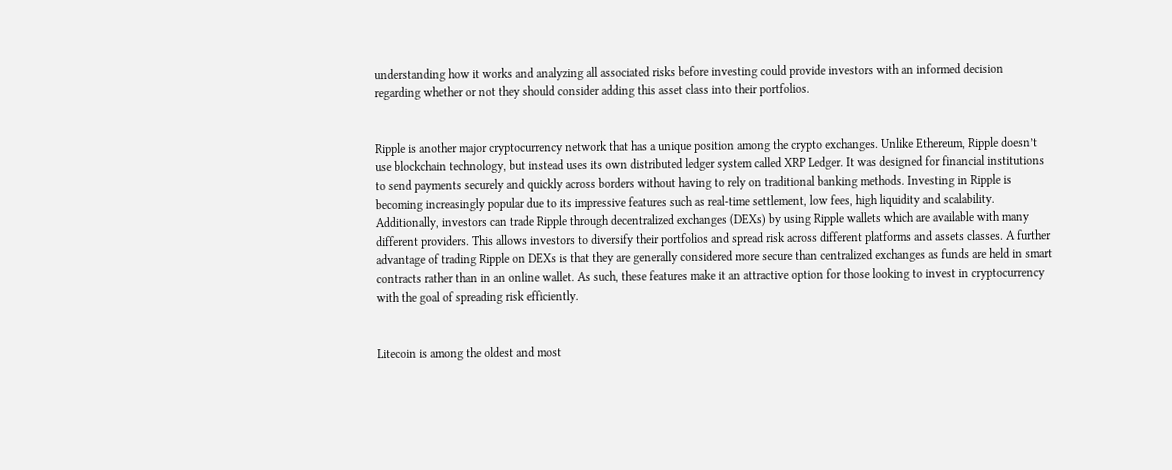understanding how it works and analyzing all associated risks before investing could provide investors with an informed decision regarding whether or not they should consider adding this asset class into their portfolios.


Ripple is another major cryptocurrency network that has a unique position among the crypto exchanges. Unlike Ethereum, Ripple doesn’t use blockchain technology, but instead uses its own distributed ledger system called XRP Ledger. It was designed for financial institutions to send payments securely and quickly across borders without having to rely on traditional banking methods. Investing in Ripple is becoming increasingly popular due to its impressive features such as real-time settlement, low fees, high liquidity and scalability. Additionally, investors can trade Ripple through decentralized exchanges (DEXs) by using Ripple wallets which are available with many different providers. This allows investors to diversify their portfolios and spread risk across different platforms and assets classes. A further advantage of trading Ripple on DEXs is that they are generally considered more secure than centralized exchanges as funds are held in smart contracts rather than in an online wallet. As such, these features make it an attractive option for those looking to invest in cryptocurrency with the goal of spreading risk efficiently.


Litecoin is among the oldest and most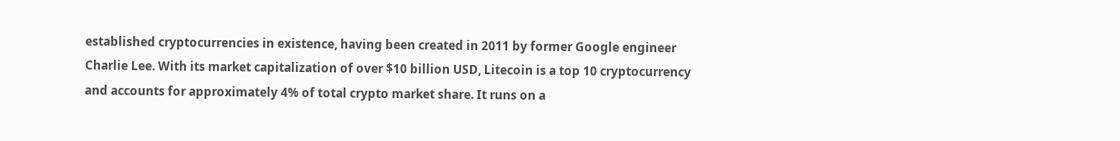established cryptocurrencies in existence, having been created in 2011 by former Google engineer Charlie Lee. With its market capitalization of over $10 billion USD, Litecoin is a top 10 cryptocurrency and accounts for approximately 4% of total crypto market share. It runs on a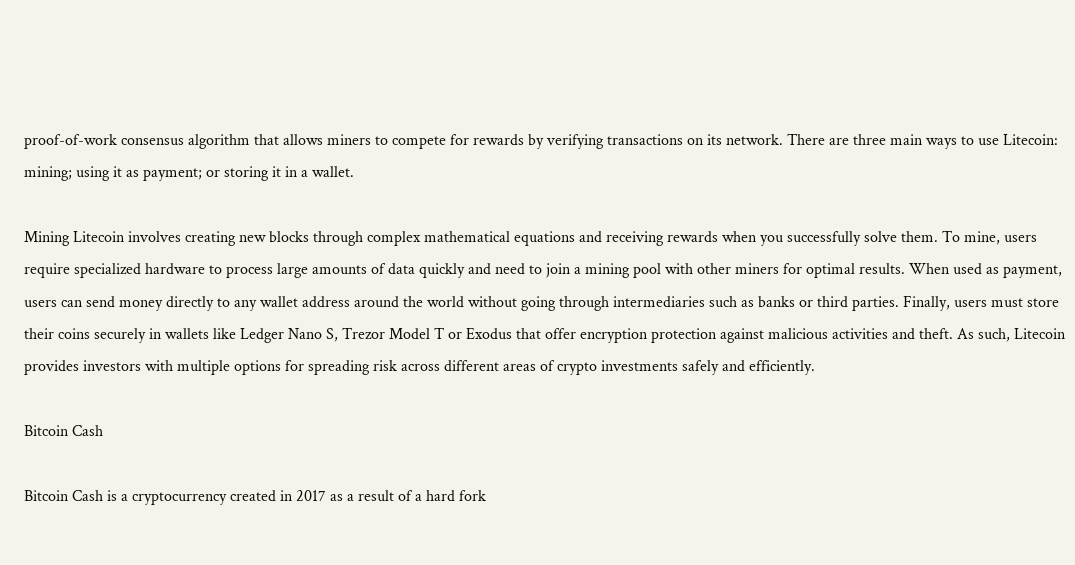proof-of-work consensus algorithm that allows miners to compete for rewards by verifying transactions on its network. There are three main ways to use Litecoin: mining; using it as payment; or storing it in a wallet.

Mining Litecoin involves creating new blocks through complex mathematical equations and receiving rewards when you successfully solve them. To mine, users require specialized hardware to process large amounts of data quickly and need to join a mining pool with other miners for optimal results. When used as payment, users can send money directly to any wallet address around the world without going through intermediaries such as banks or third parties. Finally, users must store their coins securely in wallets like Ledger Nano S, Trezor Model T or Exodus that offer encryption protection against malicious activities and theft. As such, Litecoin provides investors with multiple options for spreading risk across different areas of crypto investments safely and efficiently.

Bitcoin Cash

Bitcoin Cash is a cryptocurrency created in 2017 as a result of a hard fork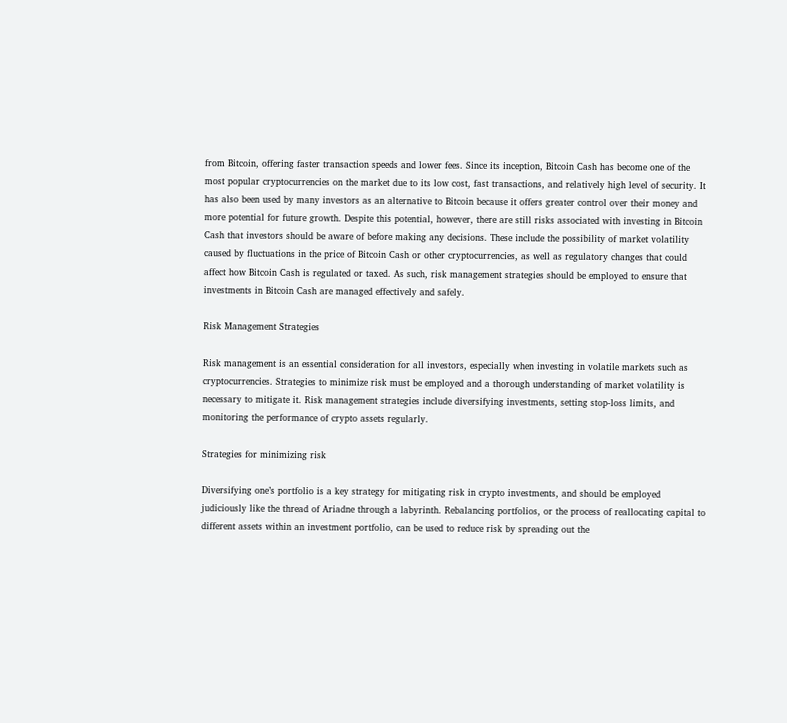from Bitcoin, offering faster transaction speeds and lower fees. Since its inception, Bitcoin Cash has become one of the most popular cryptocurrencies on the market due to its low cost, fast transactions, and relatively high level of security. It has also been used by many investors as an alternative to Bitcoin because it offers greater control over their money and more potential for future growth. Despite this potential, however, there are still risks associated with investing in Bitcoin Cash that investors should be aware of before making any decisions. These include the possibility of market volatility caused by fluctuations in the price of Bitcoin Cash or other cryptocurrencies, as well as regulatory changes that could affect how Bitcoin Cash is regulated or taxed. As such, risk management strategies should be employed to ensure that investments in Bitcoin Cash are managed effectively and safely.

Risk Management Strategies

Risk management is an essential consideration for all investors, especially when investing in volatile markets such as cryptocurrencies. Strategies to minimize risk must be employed and a thorough understanding of market volatility is necessary to mitigate it. Risk management strategies include diversifying investments, setting stop-loss limits, and monitoring the performance of crypto assets regularly.

Strategies for minimizing risk

Diversifying one’s portfolio is a key strategy for mitigating risk in crypto investments, and should be employed judiciously like the thread of Ariadne through a labyrinth. Rebalancing portfolios, or the process of reallocating capital to different assets within an investment portfolio, can be used to reduce risk by spreading out the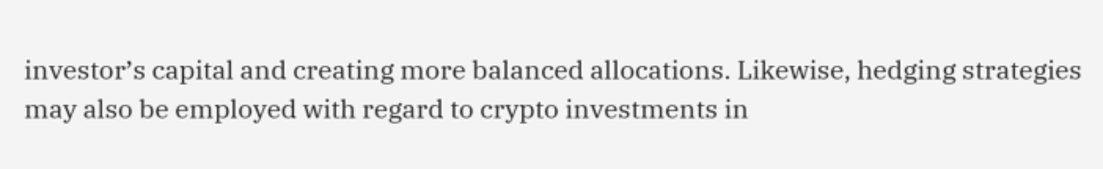investor’s capital and creating more balanced allocations. Likewise, hedging strategies may also be employed with regard to crypto investments in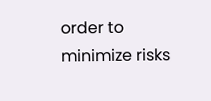order to minimize risks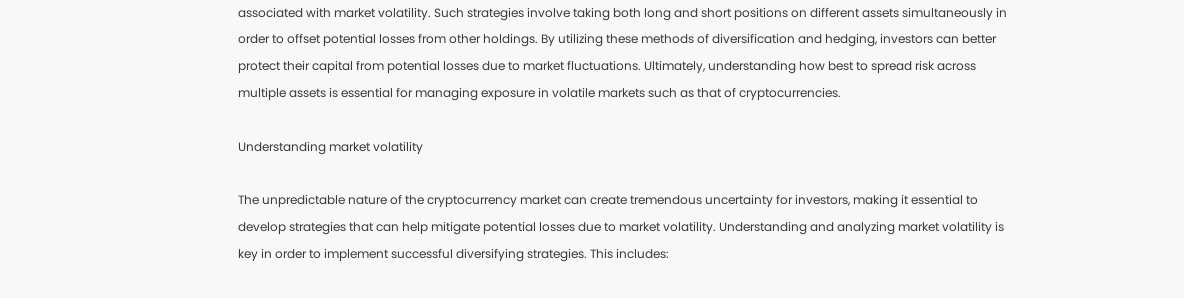associated with market volatility. Such strategies involve taking both long and short positions on different assets simultaneously in order to offset potential losses from other holdings. By utilizing these methods of diversification and hedging, investors can better protect their capital from potential losses due to market fluctuations. Ultimately, understanding how best to spread risk across multiple assets is essential for managing exposure in volatile markets such as that of cryptocurrencies.

Understanding market volatility

The unpredictable nature of the cryptocurrency market can create tremendous uncertainty for investors, making it essential to develop strategies that can help mitigate potential losses due to market volatility. Understanding and analyzing market volatility is key in order to implement successful diversifying strategies. This includes: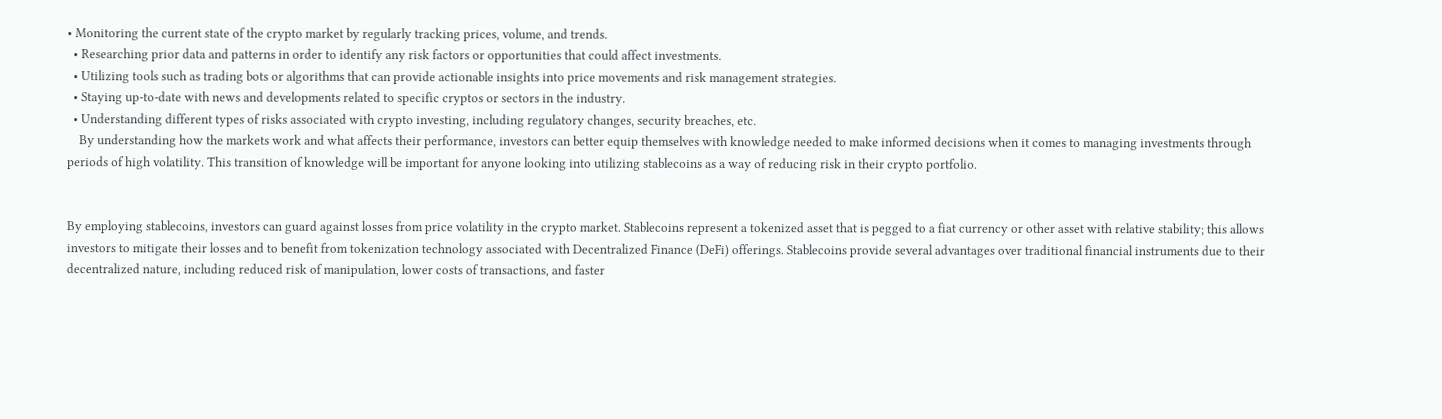• Monitoring the current state of the crypto market by regularly tracking prices, volume, and trends.
  • Researching prior data and patterns in order to identify any risk factors or opportunities that could affect investments.
  • Utilizing tools such as trading bots or algorithms that can provide actionable insights into price movements and risk management strategies.
  • Staying up-to-date with news and developments related to specific cryptos or sectors in the industry.
  • Understanding different types of risks associated with crypto investing, including regulatory changes, security breaches, etc.
    By understanding how the markets work and what affects their performance, investors can better equip themselves with knowledge needed to make informed decisions when it comes to managing investments through periods of high volatility. This transition of knowledge will be important for anyone looking into utilizing stablecoins as a way of reducing risk in their crypto portfolio.


By employing stablecoins, investors can guard against losses from price volatility in the crypto market. Stablecoins represent a tokenized asset that is pegged to a fiat currency or other asset with relative stability; this allows investors to mitigate their losses and to benefit from tokenization technology associated with Decentralized Finance (DeFi) offerings. Stablecoins provide several advantages over traditional financial instruments due to their decentralized nature, including reduced risk of manipulation, lower costs of transactions, and faster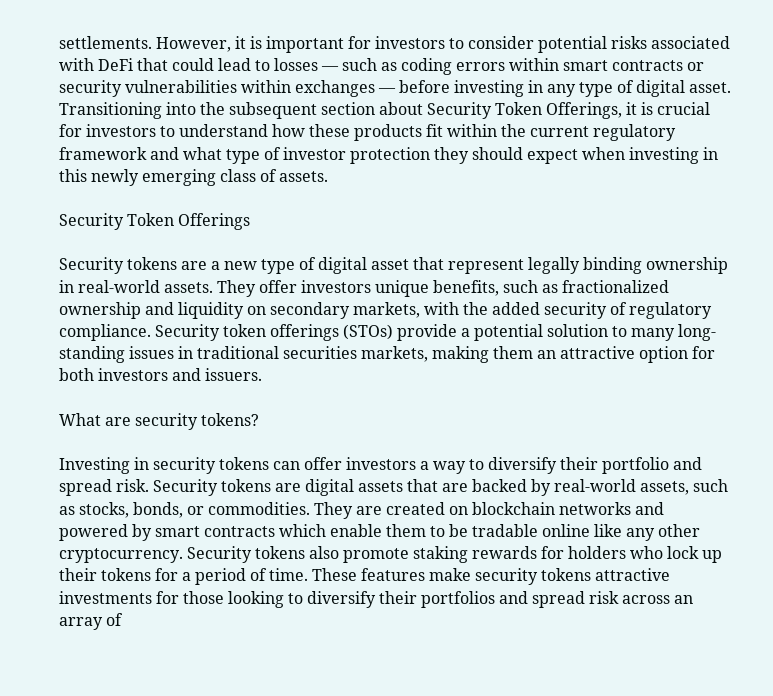settlements. However, it is important for investors to consider potential risks associated with DeFi that could lead to losses — such as coding errors within smart contracts or security vulnerabilities within exchanges — before investing in any type of digital asset. Transitioning into the subsequent section about Security Token Offerings, it is crucial for investors to understand how these products fit within the current regulatory framework and what type of investor protection they should expect when investing in this newly emerging class of assets.

Security Token Offerings

Security tokens are a new type of digital asset that represent legally binding ownership in real-world assets. They offer investors unique benefits, such as fractionalized ownership and liquidity on secondary markets, with the added security of regulatory compliance. Security token offerings (STOs) provide a potential solution to many long-standing issues in traditional securities markets, making them an attractive option for both investors and issuers.

What are security tokens?

Investing in security tokens can offer investors a way to diversify their portfolio and spread risk. Security tokens are digital assets that are backed by real-world assets, such as stocks, bonds, or commodities. They are created on blockchain networks and powered by smart contracts which enable them to be tradable online like any other cryptocurrency. Security tokens also promote staking rewards for holders who lock up their tokens for a period of time. These features make security tokens attractive investments for those looking to diversify their portfolios and spread risk across an array of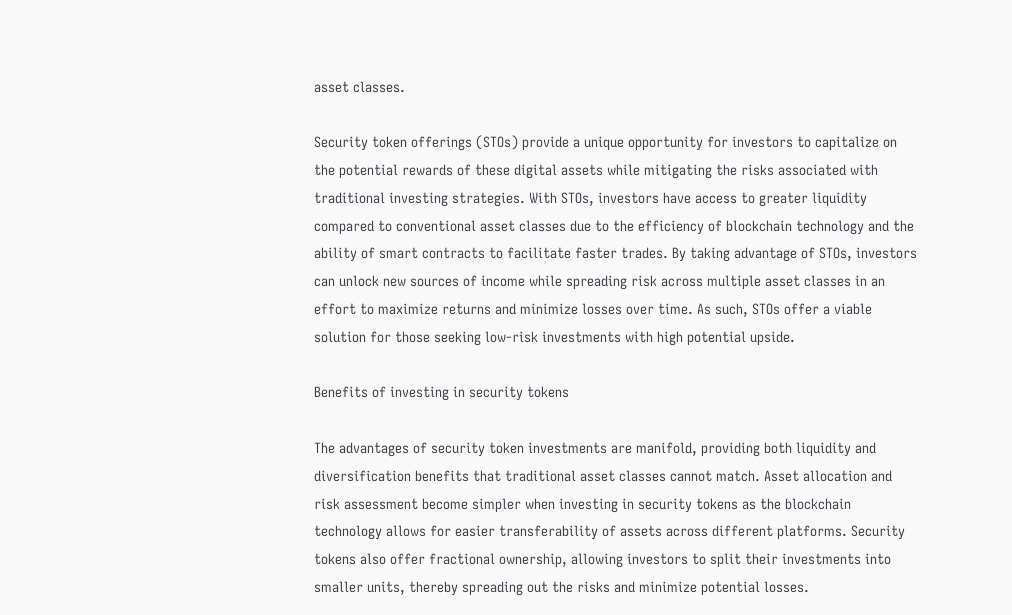asset classes.

Security token offerings (STOs) provide a unique opportunity for investors to capitalize on the potential rewards of these digital assets while mitigating the risks associated with traditional investing strategies. With STOs, investors have access to greater liquidity compared to conventional asset classes due to the efficiency of blockchain technology and the ability of smart contracts to facilitate faster trades. By taking advantage of STOs, investors can unlock new sources of income while spreading risk across multiple asset classes in an effort to maximize returns and minimize losses over time. As such, STOs offer a viable solution for those seeking low-risk investments with high potential upside.

Benefits of investing in security tokens

The advantages of security token investments are manifold, providing both liquidity and diversification benefits that traditional asset classes cannot match. Asset allocation and risk assessment become simpler when investing in security tokens as the blockchain technology allows for easier transferability of assets across different platforms. Security tokens also offer fractional ownership, allowing investors to split their investments into smaller units, thereby spreading out the risks and minimize potential losses.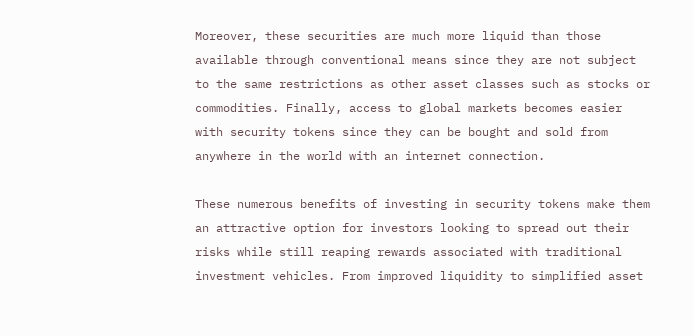Moreover, these securities are much more liquid than those available through conventional means since they are not subject to the same restrictions as other asset classes such as stocks or commodities. Finally, access to global markets becomes easier with security tokens since they can be bought and sold from anywhere in the world with an internet connection.

These numerous benefits of investing in security tokens make them an attractive option for investors looking to spread out their risks while still reaping rewards associated with traditional investment vehicles. From improved liquidity to simplified asset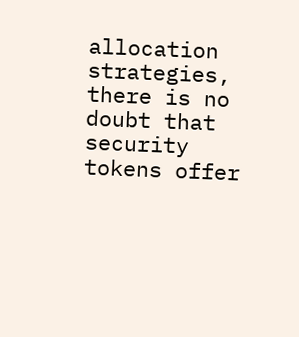allocation strategies, there is no doubt that security tokens offer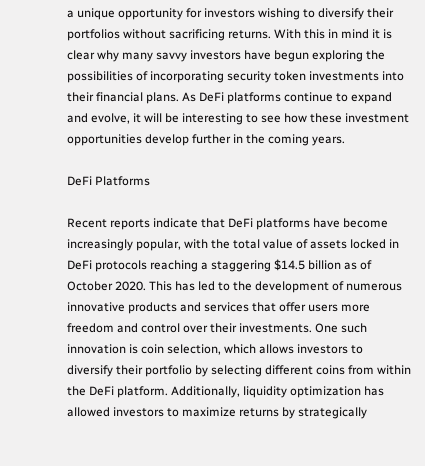a unique opportunity for investors wishing to diversify their portfolios without sacrificing returns. With this in mind it is clear why many savvy investors have begun exploring the possibilities of incorporating security token investments into their financial plans. As DeFi platforms continue to expand and evolve, it will be interesting to see how these investment opportunities develop further in the coming years.

DeFi Platforms

Recent reports indicate that DeFi platforms have become increasingly popular, with the total value of assets locked in DeFi protocols reaching a staggering $14.5 billion as of October 2020. This has led to the development of numerous innovative products and services that offer users more freedom and control over their investments. One such innovation is coin selection, which allows investors to diversify their portfolio by selecting different coins from within the DeFi platform. Additionally, liquidity optimization has allowed investors to maximize returns by strategically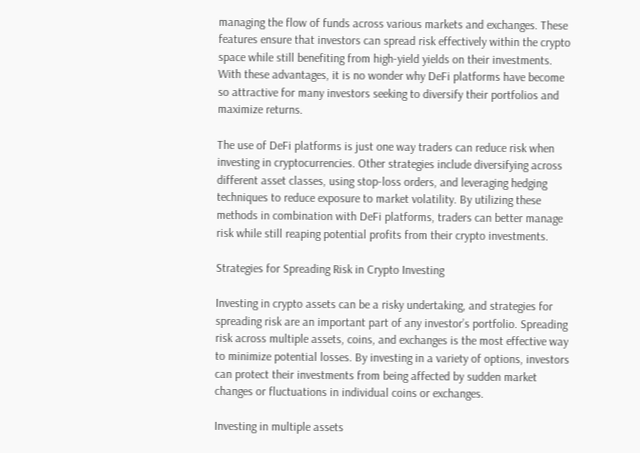managing the flow of funds across various markets and exchanges. These features ensure that investors can spread risk effectively within the crypto space while still benefiting from high-yield yields on their investments. With these advantages, it is no wonder why DeFi platforms have become so attractive for many investors seeking to diversify their portfolios and maximize returns.

The use of DeFi platforms is just one way traders can reduce risk when investing in cryptocurrencies. Other strategies include diversifying across different asset classes, using stop-loss orders, and leveraging hedging techniques to reduce exposure to market volatility. By utilizing these methods in combination with DeFi platforms, traders can better manage risk while still reaping potential profits from their crypto investments.

Strategies for Spreading Risk in Crypto Investing

Investing in crypto assets can be a risky undertaking, and strategies for spreading risk are an important part of any investor’s portfolio. Spreading risk across multiple assets, coins, and exchanges is the most effective way to minimize potential losses. By investing in a variety of options, investors can protect their investments from being affected by sudden market changes or fluctuations in individual coins or exchanges.

Investing in multiple assets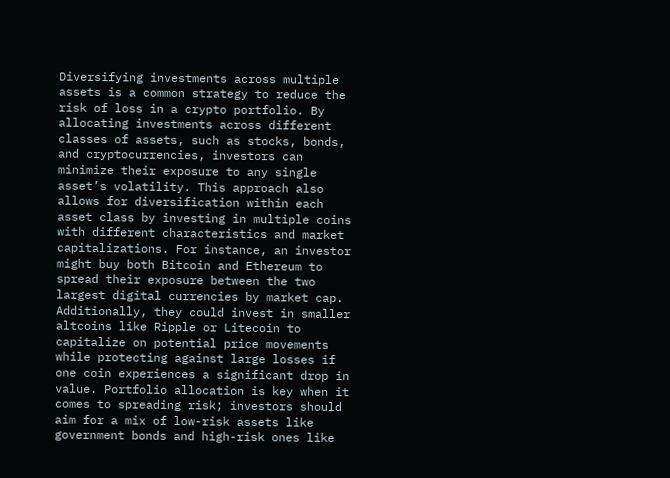Diversifying investments across multiple assets is a common strategy to reduce the risk of loss in a crypto portfolio. By allocating investments across different classes of assets, such as stocks, bonds, and cryptocurrencies, investors can minimize their exposure to any single asset’s volatility. This approach also allows for diversification within each asset class by investing in multiple coins with different characteristics and market capitalizations. For instance, an investor might buy both Bitcoin and Ethereum to spread their exposure between the two largest digital currencies by market cap. Additionally, they could invest in smaller altcoins like Ripple or Litecoin to capitalize on potential price movements while protecting against large losses if one coin experiences a significant drop in value. Portfolio allocation is key when it comes to spreading risk; investors should aim for a mix of low-risk assets like government bonds and high-risk ones like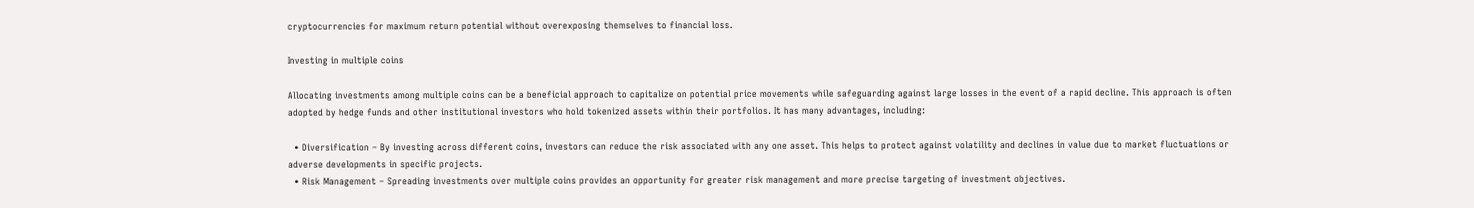cryptocurrencies for maximum return potential without overexposing themselves to financial loss.

Investing in multiple coins

Allocating investments among multiple coins can be a beneficial approach to capitalize on potential price movements while safeguarding against large losses in the event of a rapid decline. This approach is often adopted by hedge funds and other institutional investors who hold tokenized assets within their portfolios. It has many advantages, including:

  • Diversification – By investing across different coins, investors can reduce the risk associated with any one asset. This helps to protect against volatility and declines in value due to market fluctuations or adverse developments in specific projects.
  • Risk Management – Spreading investments over multiple coins provides an opportunity for greater risk management and more precise targeting of investment objectives.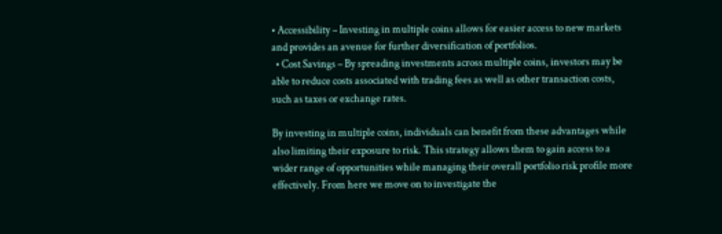• Accessibility – Investing in multiple coins allows for easier access to new markets and provides an avenue for further diversification of portfolios.
  • Cost Savings – By spreading investments across multiple coins, investors may be able to reduce costs associated with trading fees as well as other transaction costs, such as taxes or exchange rates.

By investing in multiple coins, individuals can benefit from these advantages while also limiting their exposure to risk. This strategy allows them to gain access to a wider range of opportunities while managing their overall portfolio risk profile more effectively. From here we move on to investigate the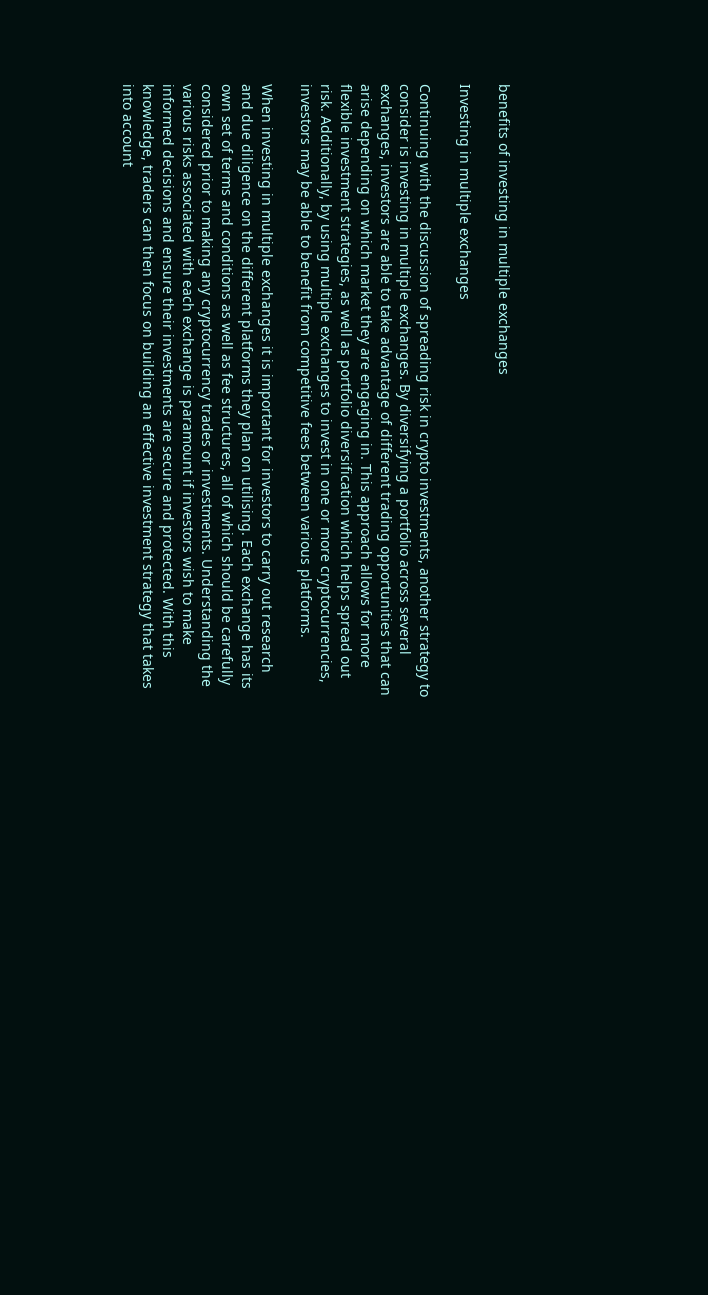benefits of investing in multiple exchanges

Investing in multiple exchanges

Continuing with the discussion of spreading risk in crypto investments, another strategy to consider is investing in multiple exchanges. By diversifying a portfolio across several exchanges, investors are able to take advantage of different trading opportunities that can arise depending on which market they are engaging in. This approach allows for more flexible investment strategies, as well as portfolio diversification which helps spread out risk. Additionally, by using multiple exchanges to invest in one or more cryptocurrencies, investors may be able to benefit from competitive fees between various platforms.

When investing in multiple exchanges it is important for investors to carry out research and due diligence on the different platforms they plan on utilising. Each exchange has its own set of terms and conditions as well as fee structures, all of which should be carefully considered prior to making any cryptocurrency trades or investments. Understanding the various risks associated with each exchange is paramount if investors wish to make informed decisions and ensure their investments are secure and protected. With this knowledge, traders can then focus on building an effective investment strategy that takes into account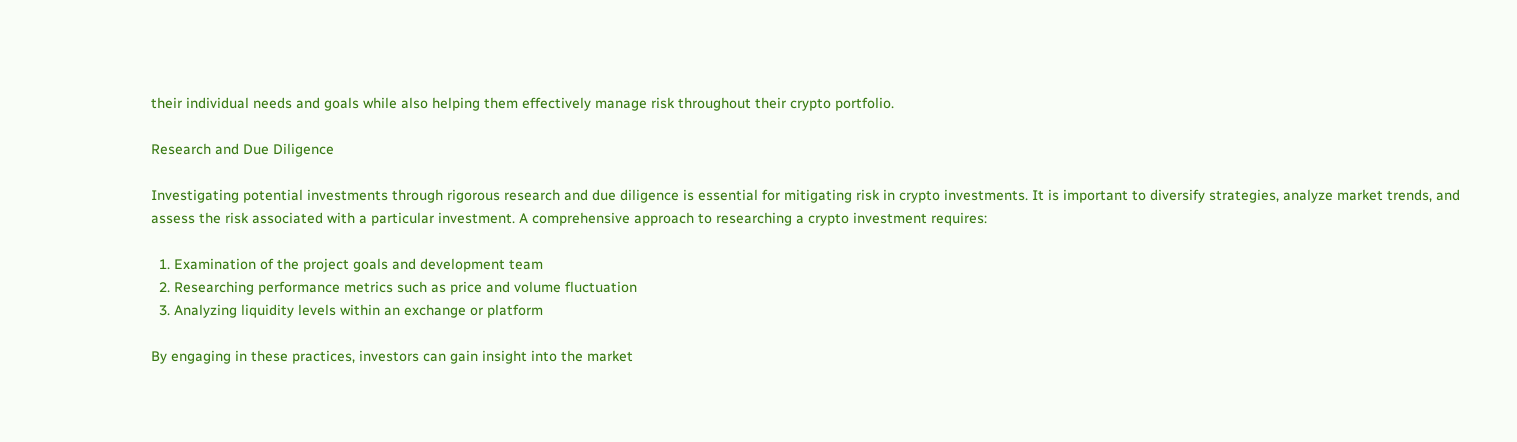their individual needs and goals while also helping them effectively manage risk throughout their crypto portfolio.

Research and Due Diligence

Investigating potential investments through rigorous research and due diligence is essential for mitigating risk in crypto investments. It is important to diversify strategies, analyze market trends, and assess the risk associated with a particular investment. A comprehensive approach to researching a crypto investment requires:

  1. Examination of the project goals and development team
  2. Researching performance metrics such as price and volume fluctuation
  3. Analyzing liquidity levels within an exchange or platform

By engaging in these practices, investors can gain insight into the market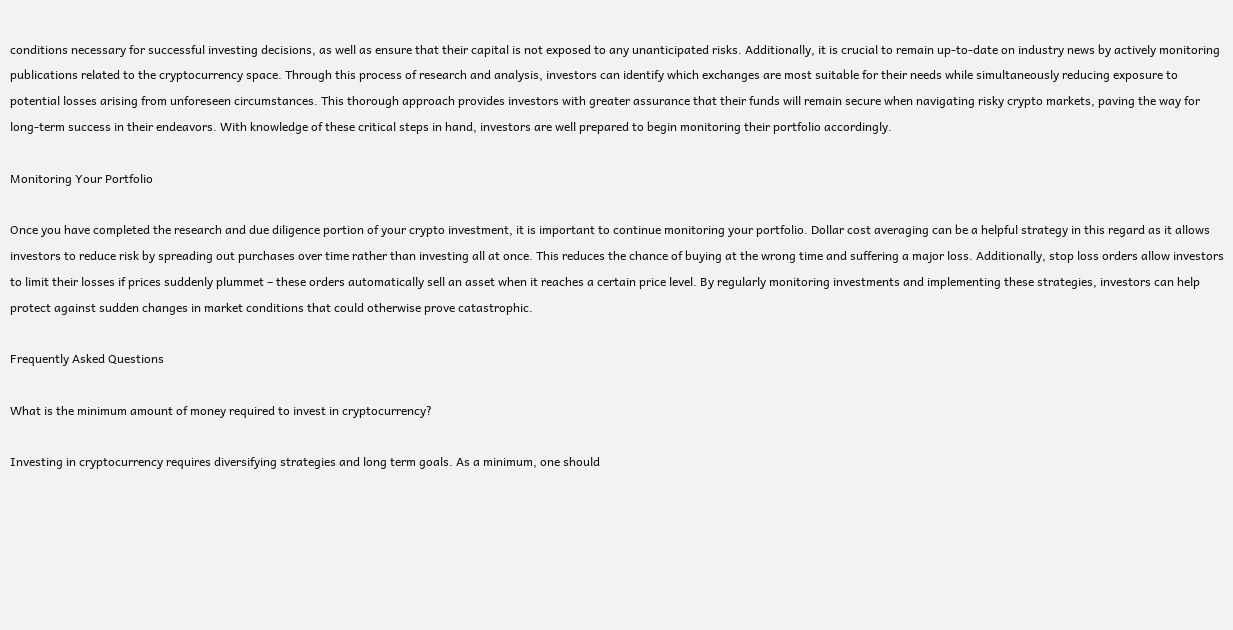conditions necessary for successful investing decisions, as well as ensure that their capital is not exposed to any unanticipated risks. Additionally, it is crucial to remain up-to-date on industry news by actively monitoring publications related to the cryptocurrency space. Through this process of research and analysis, investors can identify which exchanges are most suitable for their needs while simultaneously reducing exposure to potential losses arising from unforeseen circumstances. This thorough approach provides investors with greater assurance that their funds will remain secure when navigating risky crypto markets, paving the way for long-term success in their endeavors. With knowledge of these critical steps in hand, investors are well prepared to begin monitoring their portfolio accordingly.

Monitoring Your Portfolio

Once you have completed the research and due diligence portion of your crypto investment, it is important to continue monitoring your portfolio. Dollar cost averaging can be a helpful strategy in this regard as it allows investors to reduce risk by spreading out purchases over time rather than investing all at once. This reduces the chance of buying at the wrong time and suffering a major loss. Additionally, stop loss orders allow investors to limit their losses if prices suddenly plummet – these orders automatically sell an asset when it reaches a certain price level. By regularly monitoring investments and implementing these strategies, investors can help protect against sudden changes in market conditions that could otherwise prove catastrophic.

Frequently Asked Questions

What is the minimum amount of money required to invest in cryptocurrency?

Investing in cryptocurrency requires diversifying strategies and long term goals. As a minimum, one should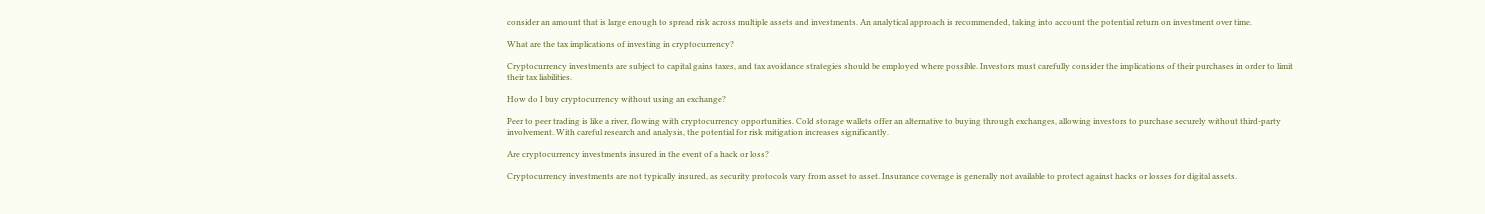consider an amount that is large enough to spread risk across multiple assets and investments. An analytical approach is recommended, taking into account the potential return on investment over time.

What are the tax implications of investing in cryptocurrency?

Cryptocurrency investments are subject to capital gains taxes, and tax avoidance strategies should be employed where possible. Investors must carefully consider the implications of their purchases in order to limit their tax liabilities.

How do I buy cryptocurrency without using an exchange?

Peer to peer trading is like a river, flowing with cryptocurrency opportunities. Cold storage wallets offer an alternative to buying through exchanges, allowing investors to purchase securely without third-party involvement. With careful research and analysis, the potential for risk mitigation increases significantly.

Are cryptocurrency investments insured in the event of a hack or loss?

Cryptocurrency investments are not typically insured, as security protocols vary from asset to asset. Insurance coverage is generally not available to protect against hacks or losses for digital assets.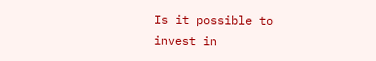Is it possible to invest in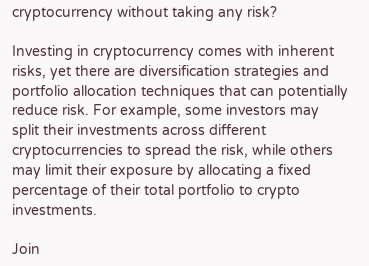cryptocurrency without taking any risk?

Investing in cryptocurrency comes with inherent risks, yet there are diversification strategies and portfolio allocation techniques that can potentially reduce risk. For example, some investors may split their investments across different cryptocurrencies to spread the risk, while others may limit their exposure by allocating a fixed percentage of their total portfolio to crypto investments.

Join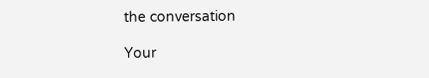the conversation

Your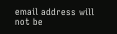email address will not be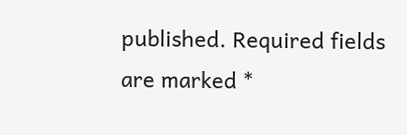published. Required fields are marked *